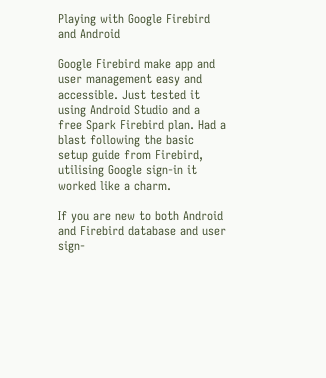Playing with Google Firebird and Android

Google Firebird make app and user management easy and accessible. Just tested it using Android Studio and a free Spark Firebird plan. Had a blast following the basic setup guide from Firebird, utilising Google sign-in it worked like a charm.

If you are new to both Android and Firebird database and user sign-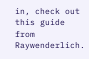in, check out this guide from Raywenderlich.